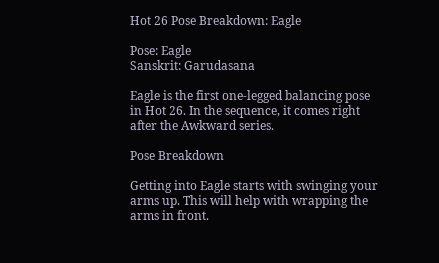Hot 26 Pose Breakdown: Eagle

Pose: Eagle
Sanskrit: Garudasana

Eagle is the first one-legged balancing pose in Hot 26. In the sequence, it comes right after the Awkward series.

Pose Breakdown

Getting into Eagle starts with swinging your arms up. This will help with wrapping the arms in front.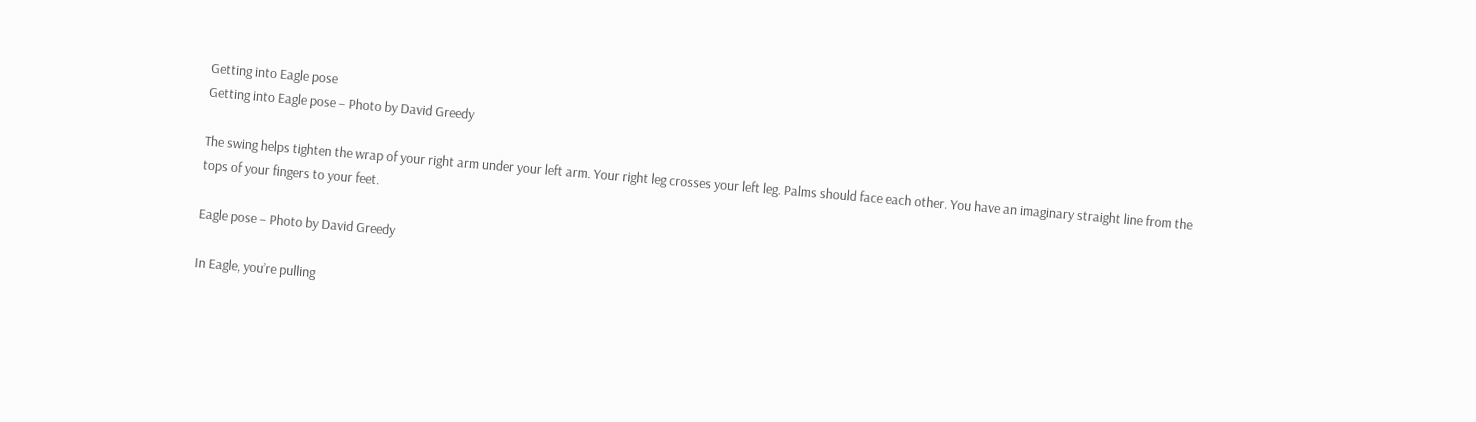Getting into Eagle pose
Getting into Eagle pose – Photo by David Greedy

The swing helps tighten the wrap of your right arm under your left arm. Your right leg crosses your left leg. Palms should face each other. You have an imaginary straight line from the tops of your fingers to your feet.

Eagle pose – Photo by David Greedy

In Eagle, you’re pulling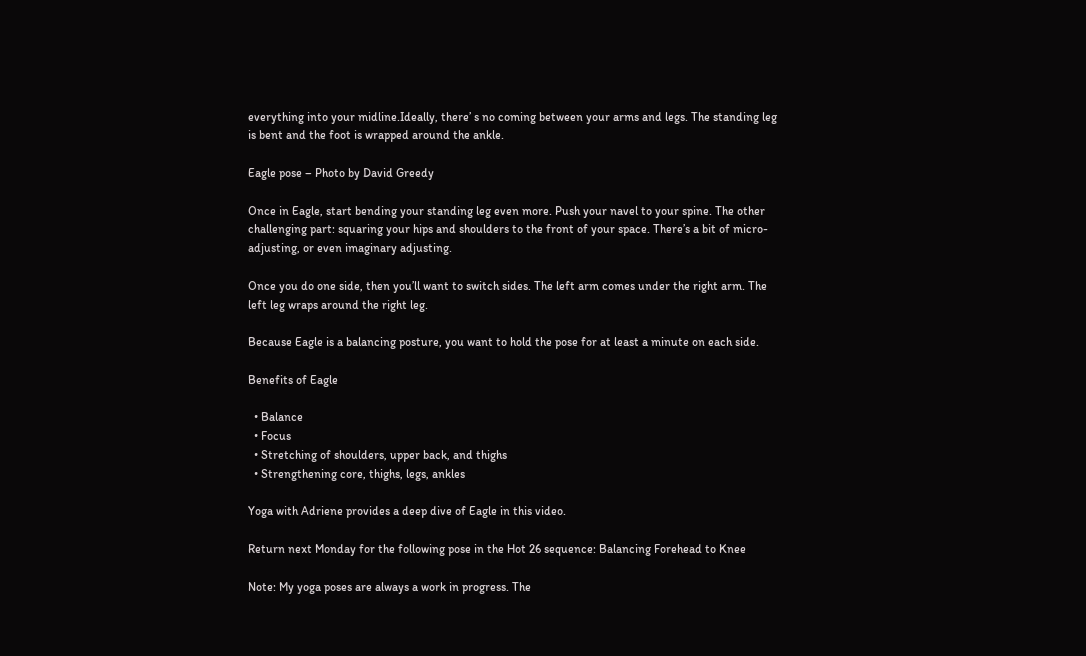everything into your midline.Ideally, there’ s no coming between your arms and legs. The standing leg is bent and the foot is wrapped around the ankle.

Eagle pose – Photo by David Greedy

Once in Eagle, start bending your standing leg even more. Push your navel to your spine. The other challenging part: squaring your hips and shoulders to the front of your space. There’s a bit of micro-adjusting, or even imaginary adjusting.

Once you do one side, then you’ll want to switch sides. The left arm comes under the right arm. The left leg wraps around the right leg.

Because Eagle is a balancing posture, you want to hold the pose for at least a minute on each side.

Benefits of Eagle

  • Balance
  • Focus
  • Stretching of shoulders, upper back, and thighs
  • Strengthening core, thighs, legs, ankles

Yoga with Adriene provides a deep dive of Eagle in this video.

Return next Monday for the following pose in the Hot 26 sequence: Balancing Forehead to Knee

Note: My yoga poses are always a work in progress. The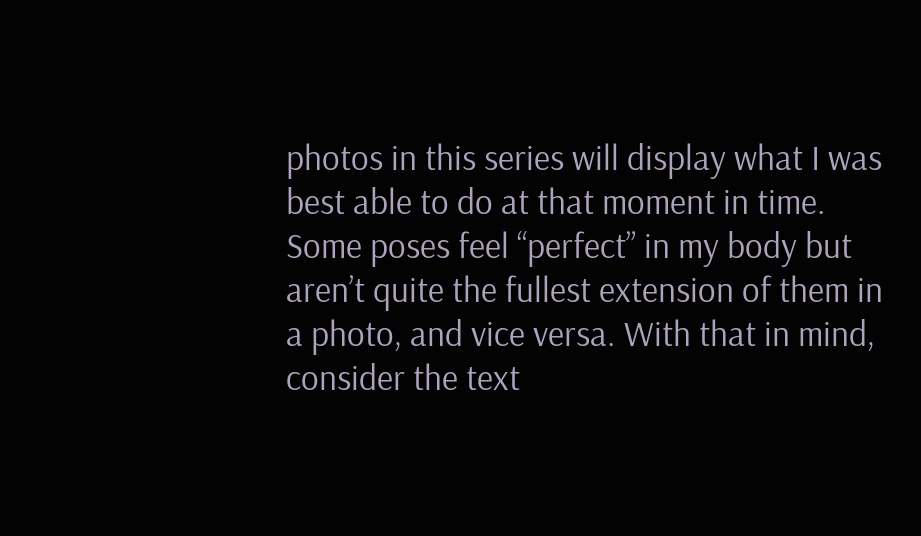photos in this series will display what I was best able to do at that moment in time. Some poses feel “perfect” in my body but aren’t quite the fullest extension of them in a photo, and vice versa. With that in mind, consider the text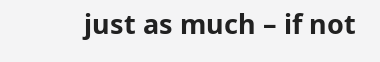just as much – if not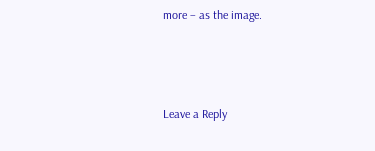more – as the image.



Leave a Reply